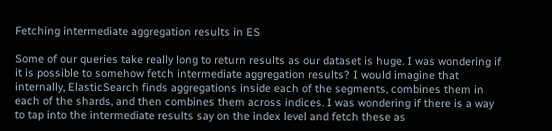Fetching intermediate aggregation results in ES

Some of our queries take really long to return results as our dataset is huge. I was wondering if it is possible to somehow fetch intermediate aggregation results? I would imagine that internally, ElasticSearch finds aggregations inside each of the segments, combines them in each of the shards, and then combines them across indices. I was wondering if there is a way to tap into the intermediate results say on the index level and fetch these as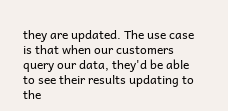they are updated. The use case is that when our customers query our data, they'd be able to see their results updating to the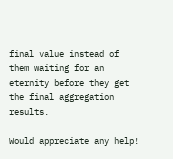final value instead of them waiting for an eternity before they get the final aggregation results.

Would appreciate any help!